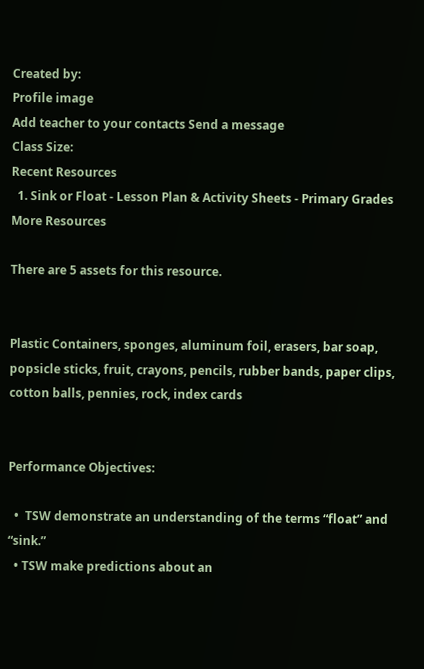Created by:
Profile image
Add teacher to your contacts Send a message
Class Size:
Recent Resources
  1. Sink or Float - Lesson Plan & Activity Sheets - Primary Grades
More Resources

There are 5 assets for this resource.


Plastic Containers, sponges, aluminum foil, erasers, bar soap, popsicle sticks, fruit, crayons, pencils, rubber bands, paper clips, cotton balls, pennies, rock, index cards


Performance Objectives:

  •  TSW demonstrate an understanding of the terms “float” and “sink.”
  • TSW make predictions about an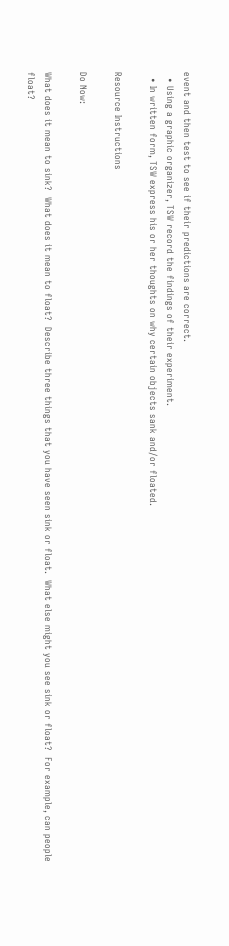event and then test to see if their predictions are correct.
  • Using a graphic organizer, TSW record the findings of their experiment.
  • In written form, TSW express his or her thoughts on why certain objects sank and/or floated.

Resource Instructions

Do Now:

What does it mean to sink?  What does it mean to float?  Describe three things that you have seen sink or float.  What else might you see sink or float?  For example, can people float?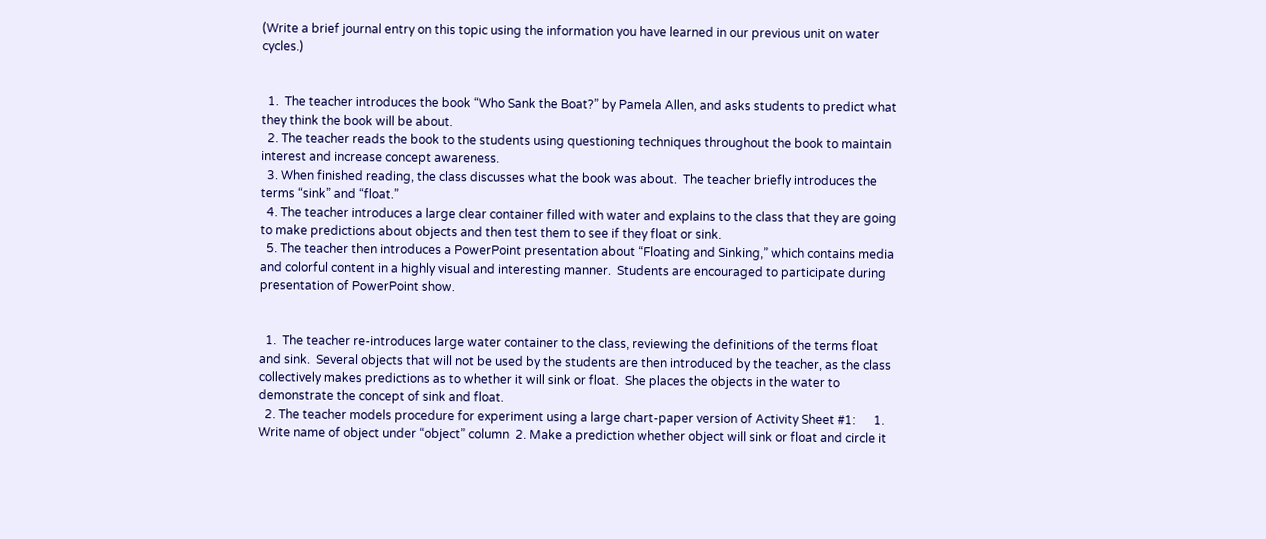(Write a brief journal entry on this topic using the information you have learned in our previous unit on water cycles.)


  1.  The teacher introduces the book “Who Sank the Boat?” by Pamela Allen, and asks students to predict what they think the book will be about.
  2. The teacher reads the book to the students using questioning techniques throughout the book to maintain interest and increase concept awareness.
  3. When finished reading, the class discusses what the book was about.  The teacher briefly introduces the terms “sink” and “float.”
  4. The teacher introduces a large clear container filled with water and explains to the class that they are going to make predictions about objects and then test them to see if they float or sink.
  5. The teacher then introduces a PowerPoint presentation about “Floating and Sinking,” which contains media and colorful content in a highly visual and interesting manner.  Students are encouraged to participate during presentation of PowerPoint show.


  1.  The teacher re-introduces large water container to the class, reviewing the definitions of the terms float and sink.  Several objects that will not be used by the students are then introduced by the teacher, as the class collectively makes predictions as to whether it will sink or float.  She places the objects in the water to demonstrate the concept of sink and float.
  2. The teacher models procedure for experiment using a large chart-paper version of Activity Sheet #1:      1. Write name of object under “object” column  2. Make a prediction whether object will sink or float and circle it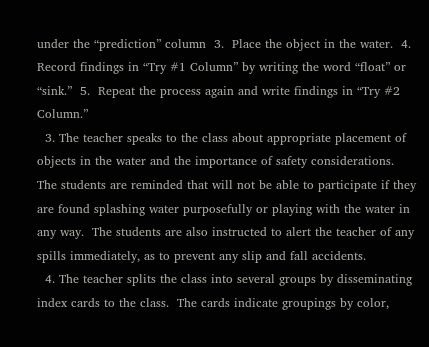under the “prediction” column  3.  Place the object in the water.  4.  Record findings in “Try #1 Column” by writing the word “float” or “sink.”  5.  Repeat the process again and write findings in “Try #2 Column.”
  3. The teacher speaks to the class about appropriate placement of objects in the water and the importance of safety considerations.  The students are reminded that will not be able to participate if they are found splashing water purposefully or playing with the water in any way.  The students are also instructed to alert the teacher of any spills immediately, as to prevent any slip and fall accidents.
  4. The teacher splits the class into several groups by disseminating index cards to the class.  The cards indicate groupings by color,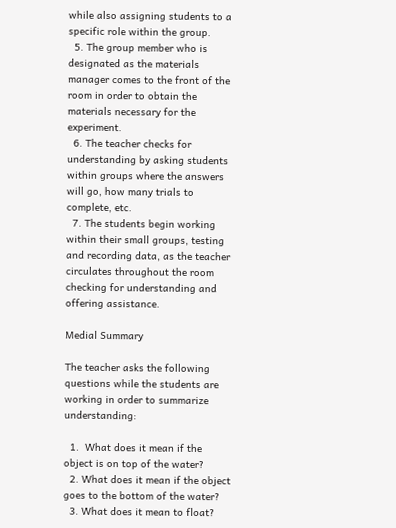while also assigning students to a specific role within the group.
  5. The group member who is designated as the materials manager comes to the front of the room in order to obtain the materials necessary for the experiment.
  6. The teacher checks for understanding by asking students within groups where the answers will go, how many trials to complete, etc.
  7. The students begin working within their small groups, testing and recording data, as the teacher circulates throughout the room checking for understanding and offering assistance.

Medial Summary

The teacher asks the following questions while the students are working in order to summarize understanding:

  1.  What does it mean if the object is on top of the water?
  2. What does it mean if the object goes to the bottom of the water?
  3. What does it mean to float?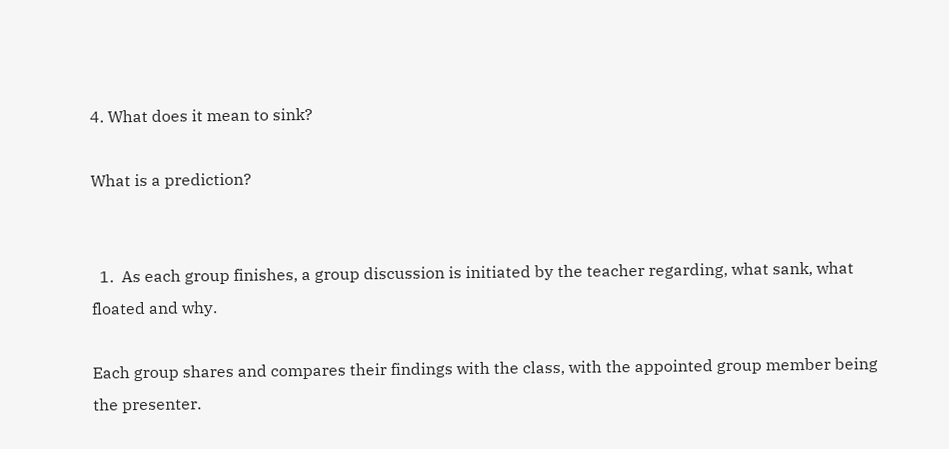4. What does it mean to sink?

What is a prediction?


  1.  As each group finishes, a group discussion is initiated by the teacher regarding, what sank, what floated and why.

Each group shares and compares their findings with the class, with the appointed group member being the presenter.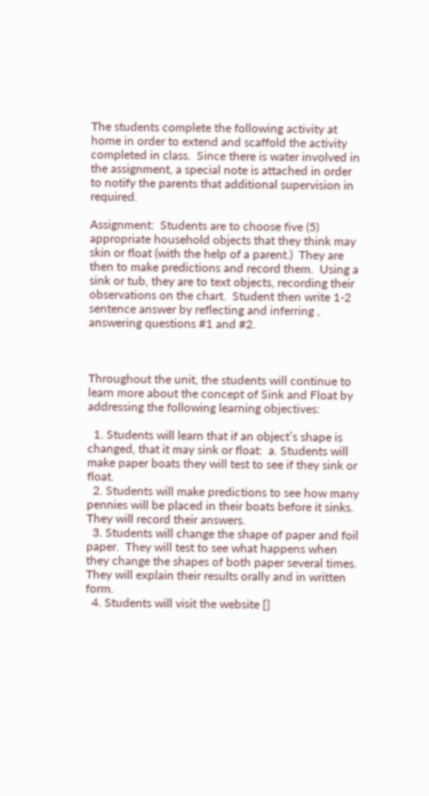The students complete the following activity at home in order to extend and scaffold the activity completed in class.  Since there is water involved in the assignment, a special note is attached in order to notify the parents that additional supervision in required.

Assignment:  Students are to choose five (5) appropriate household objects that they think may skin or float (with the help of a parent.)  They are then to make predictions and record them.  Using a sink or tub, they are to text objects, recording their observations on the chart.  Student then write 1-2 sentence answer by reflecting and inferring , answering questions #1 and #2.



Throughout the unit, the students will continue to learn more about the concept of Sink and Float by addressing the following learning objectives:

  1. Students will learn that if an object’s shape is changed, that it may sink or float:  a. Students will make paper boats they will test to see if they sink or float.
  2. Students will make predictions to see how many pennies will be placed in their boats before it sinks.  They will record their answers.
  3. Students will change the shape of paper and foil paper.  They will test to see what happens when they change the shapes of both paper several times.  They will explain their results orally and in written form.
  4. Students will visit the website []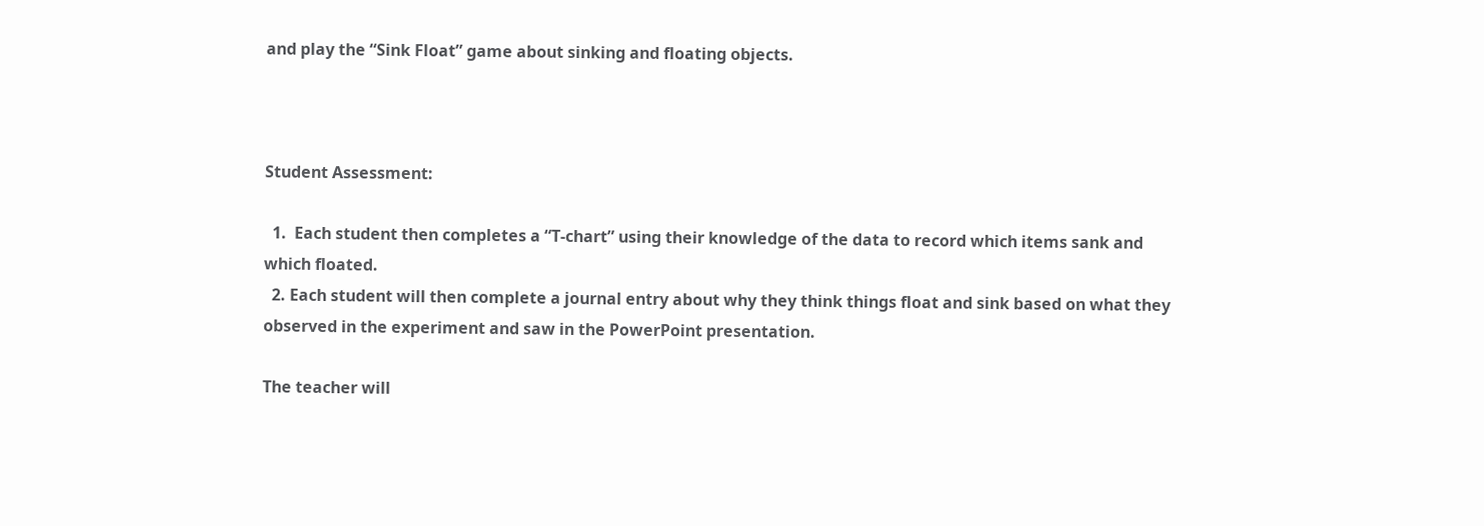and play the “Sink Float” game about sinking and floating objects.



Student Assessment:

  1.  Each student then completes a “T-chart” using their knowledge of the data to record which items sank and which floated.
  2. Each student will then complete a journal entry about why they think things float and sink based on what they observed in the experiment and saw in the PowerPoint presentation.

The teacher will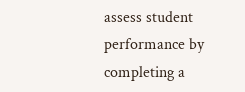assess student performance by completing a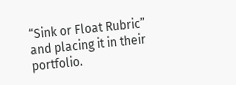“Sink or Float Rubric” and placing it in their portfolio.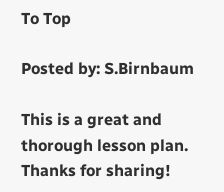To Top

Posted by: S.Birnbaum

This is a great and thorough lesson plan. Thanks for sharing!